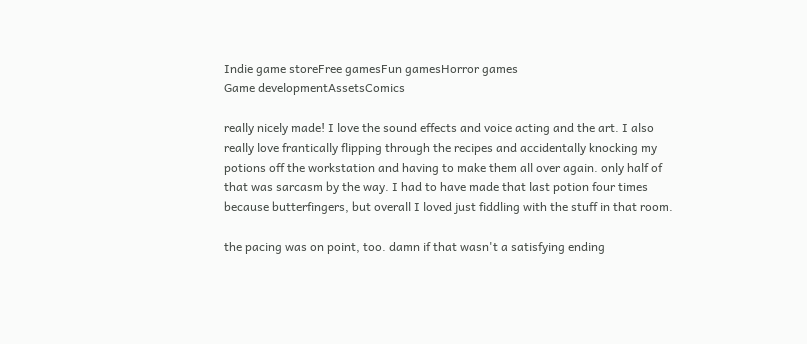Indie game storeFree gamesFun gamesHorror games
Game developmentAssetsComics

really nicely made! I love the sound effects and voice acting and the art. I also really love frantically flipping through the recipes and accidentally knocking my potions off the workstation and having to make them all over again. only half of that was sarcasm by the way. I had to have made that last potion four times because butterfingers, but overall I loved just fiddling with the stuff in that room.

the pacing was on point, too. damn if that wasn't a satisfying ending